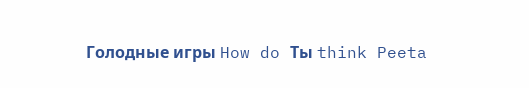Голодные игры How do Ты think Peeta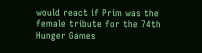would react if Prim was the female tribute for the 74th Hunger Games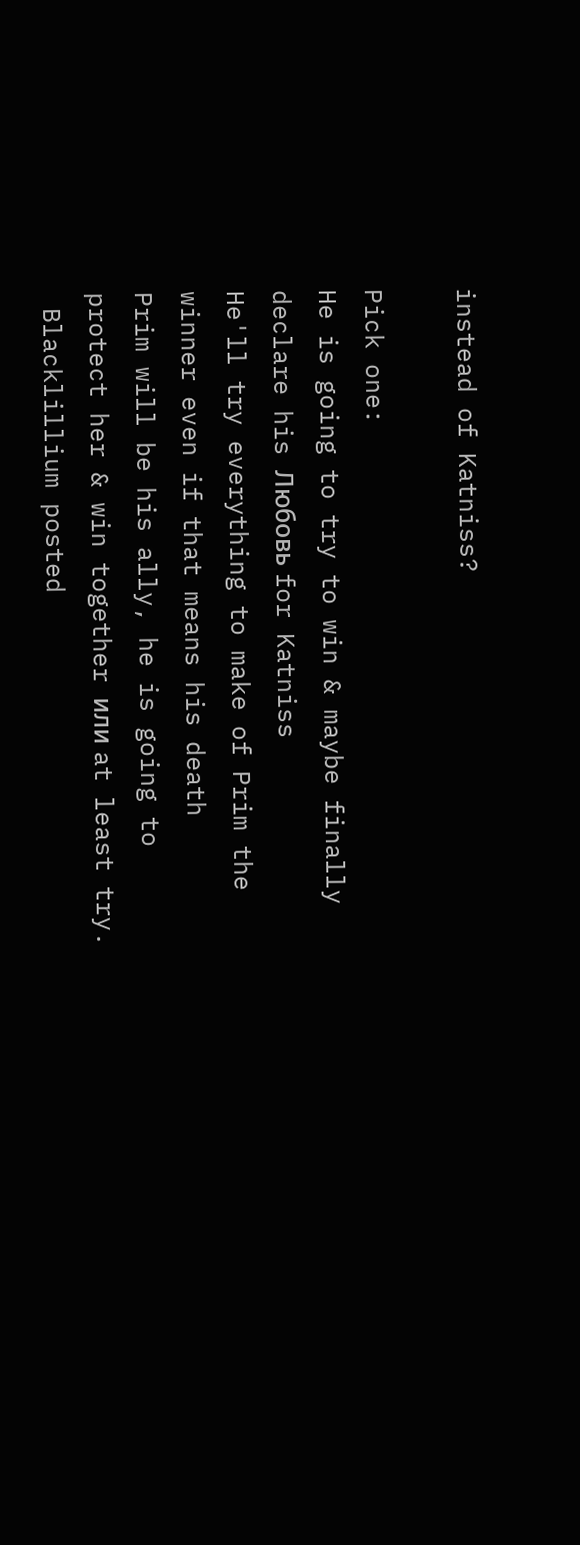instead of Katniss?

Pick one:
He is going to try to win & maybe finally declare his Любовь for Katniss
He'll try everything to make of Prim the winner even if that means his death
Prim will be his ally, he is going to protect her & win together или at least try.
 Blacklillium posted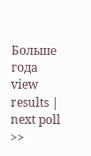Больше года
view results | next poll >>